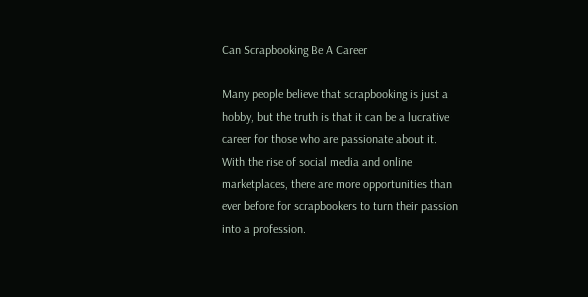Can Scrapbooking Be A Career

Many people believe that scrapbooking is just a hobby, but the truth is that it can be a lucrative career for those who are passionate about it. With the rise of social media and online marketplaces, there are more opportunities than ever before for scrapbookers to turn their passion into a profession.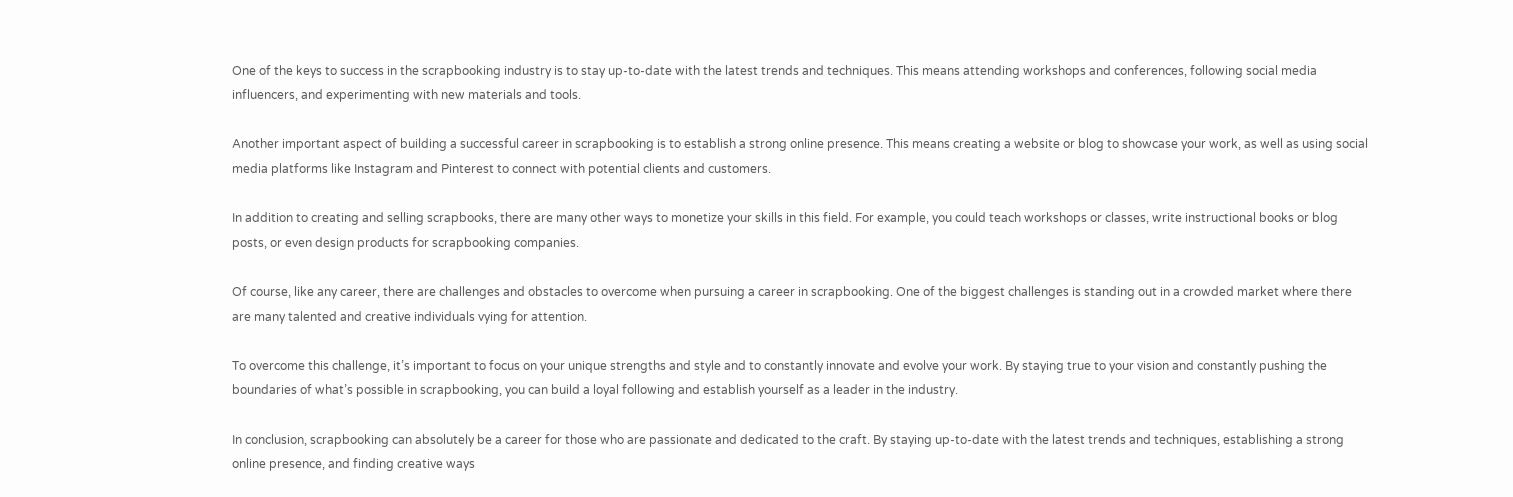One of the keys to success in the scrapbooking industry is to stay up-to-date with the latest trends and techniques. This means attending workshops and conferences, following social media influencers, and experimenting with new materials and tools.

Another important aspect of building a successful career in scrapbooking is to establish a strong online presence. This means creating a website or blog to showcase your work, as well as using social media platforms like Instagram and Pinterest to connect with potential clients and customers.

In addition to creating and selling scrapbooks, there are many other ways to monetize your skills in this field. For example, you could teach workshops or classes, write instructional books or blog posts, or even design products for scrapbooking companies.

Of course, like any career, there are challenges and obstacles to overcome when pursuing a career in scrapbooking. One of the biggest challenges is standing out in a crowded market where there are many talented and creative individuals vying for attention.

To overcome this challenge, it’s important to focus on your unique strengths and style and to constantly innovate and evolve your work. By staying true to your vision and constantly pushing the boundaries of what’s possible in scrapbooking, you can build a loyal following and establish yourself as a leader in the industry.

In conclusion, scrapbooking can absolutely be a career for those who are passionate and dedicated to the craft. By staying up-to-date with the latest trends and techniques, establishing a strong online presence, and finding creative ways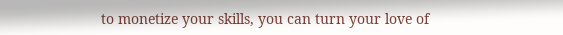to monetize your skills, you can turn your love of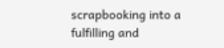scrapbooking into a fulfilling and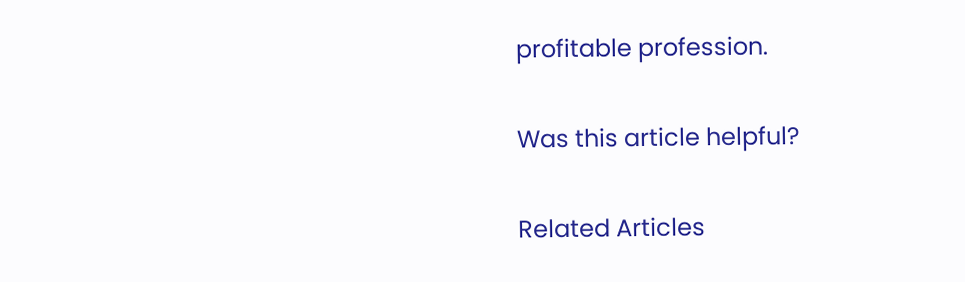profitable profession.

Was this article helpful?

Related Articles